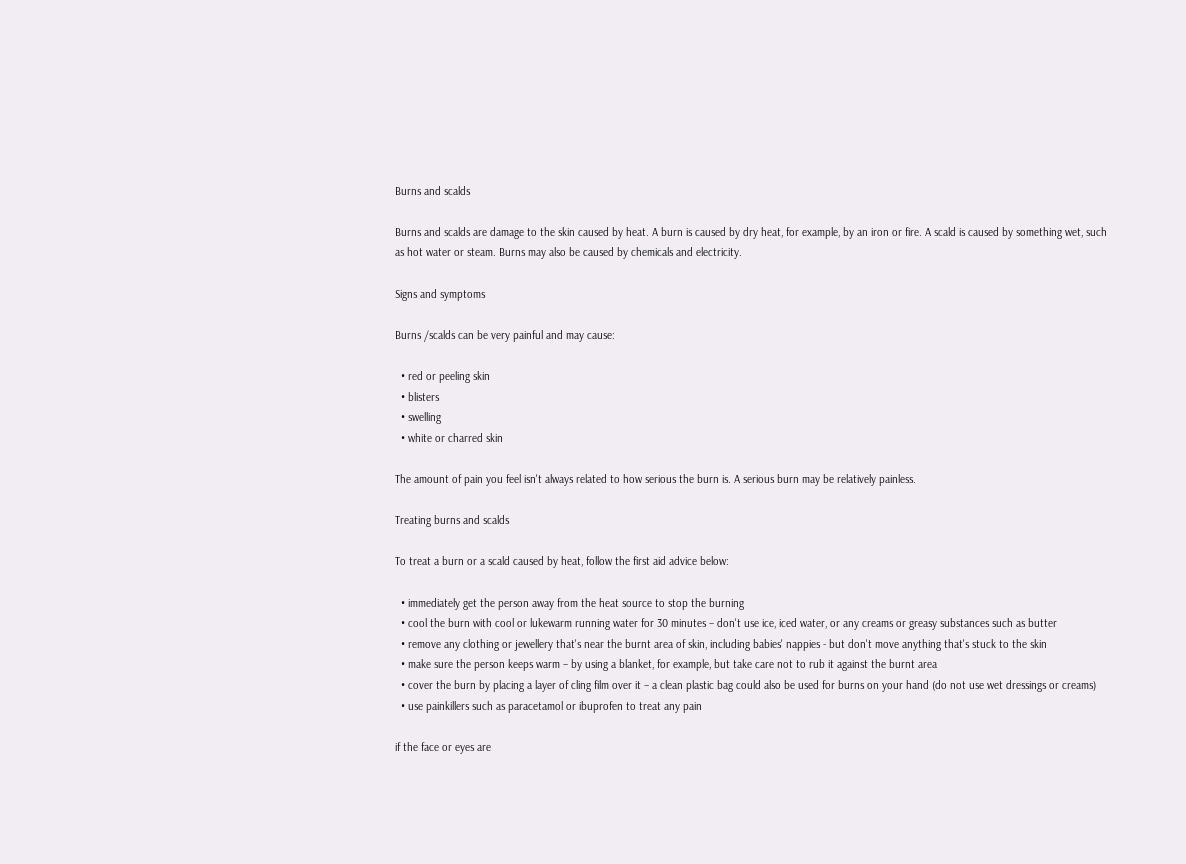Burns and scalds

Burns and scalds are damage to the skin caused by heat. A burn is caused by dry heat, for example, by an iron or fire. A scald is caused by something wet, such as hot water or steam. Burns may also be caused by chemicals and electricity.

Signs and symptoms

Burns /scalds can be very painful and may cause:

  • red or peeling skin
  • blisters
  • swelling
  • white or charred skin

The amount of pain you feel isn't always related to how serious the burn is. A serious burn may be relatively painless.

Treating burns and scalds

To treat a burn or a scald caused by heat, follow the first aid advice below:

  • immediately get the person away from the heat source to stop the burning
  • cool the burn with cool or lukewarm running water for 30 minutes – don't use ice, iced water, or any creams or greasy substances such as butter
  • remove any clothing or jewellery that's near the burnt area of skin, including babies' nappies - but don't move anything that's stuck to the skin
  • make sure the person keeps warm – by using a blanket, for example, but take care not to rub it against the burnt area
  • cover the burn by placing a layer of cling film over it – a clean plastic bag could also be used for burns on your hand (do not use wet dressings or creams)
  • use painkillers such as paracetamol or ibuprofen to treat any pain

if the face or eyes are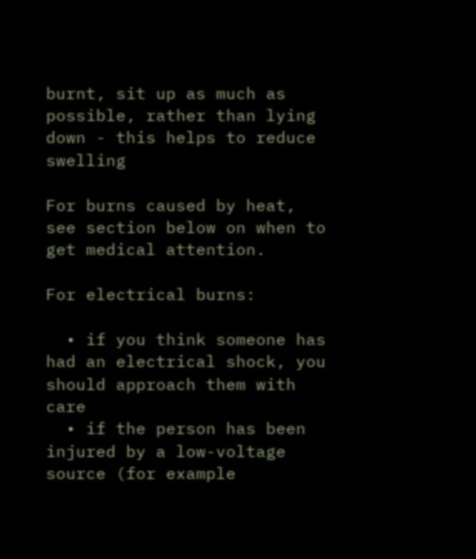burnt, sit up as much as possible, rather than lying down - this helps to reduce swelling

For burns caused by heat, see section below on when to get medical attention.

For electrical burns:

  • if you think someone has had an electrical shock, you should approach them with care
  • if the person has been injured by a low-voltage source (for example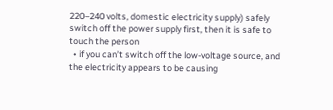220–240 volts, domestic electricity supply) safely switch off the power supply first, then it is safe to touch the person
  • if you can’t switch off the low-voltage source, and the electricity appears to be causing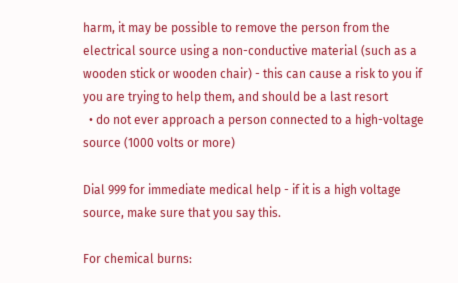harm, it may be possible to remove the person from the electrical source using a non-conductive material (such as a wooden stick or wooden chair) - this can cause a risk to you if you are trying to help them, and should be a last resort
  • do not ever approach a person connected to a high-voltage source (1000 volts or more)

Dial 999 for immediate medical help - if it is a high voltage source, make sure that you say this.

For chemical burns: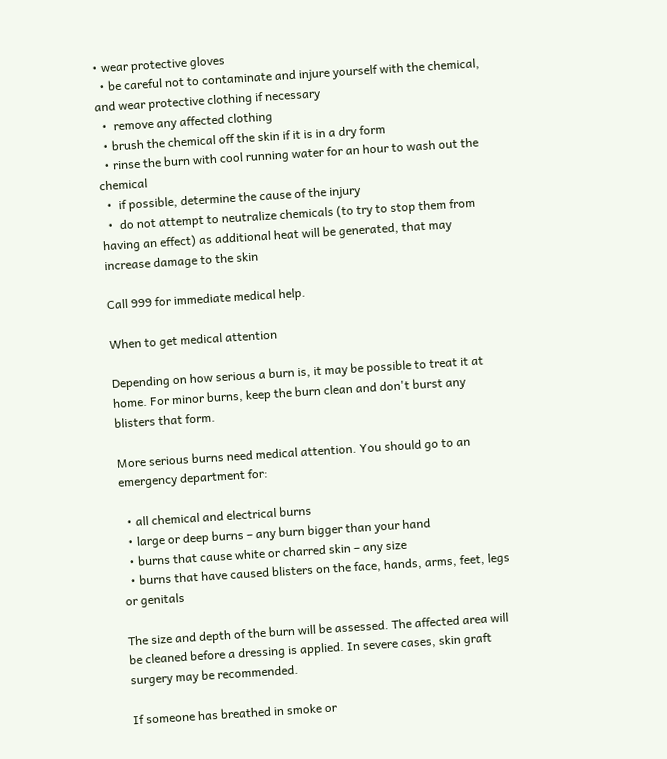• wear protective gloves
  • be careful not to contaminate and injure yourself with the chemical, and wear protective clothing if necessary
  •  remove any affected clothing
  • brush the chemical off the skin if it is in a dry form
  • rinse the burn with cool running water for an hour to wash out the chemical
  •  if possible, determine the cause of the injury
  •  do not attempt to neutralize chemicals (to try to stop them from having an effect) as additional heat will be generated, that may increase damage to the skin

Call 999 for immediate medical help.

When to get medical attention

Depending on how serious a burn is, it may be possible to treat it at home. For minor burns, keep the burn clean and don't burst any blisters that form.

More serious burns need medical attention. You should go to an emergency department for:

  • all chemical and electrical burns
  • large or deep burns – any burn bigger than your hand
  • burns that cause white or charred skin – any size
  • burns that have caused blisters on the face, hands, arms, feet, legs or genitals

The size and depth of the burn will be assessed. The affected area will be cleaned before a dressing is applied. In severe cases, skin graft surgery may be recommended.

If someone has breathed in smoke or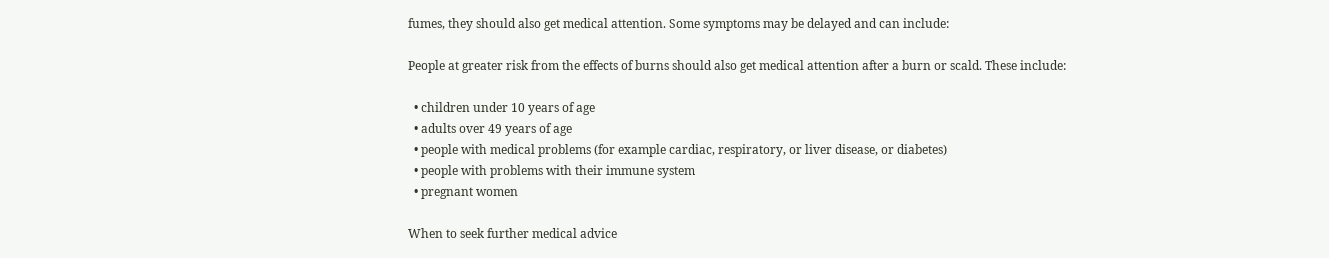fumes, they should also get medical attention. Some symptoms may be delayed and can include:

People at greater risk from the effects of burns should also get medical attention after a burn or scald. These include:

  • children under 10 years of age
  • adults over 49 years of age
  • people with medical problems (for example cardiac, respiratory, or liver disease, or diabetes)
  • people with problems with their immune system
  • pregnant women

When to seek further medical advice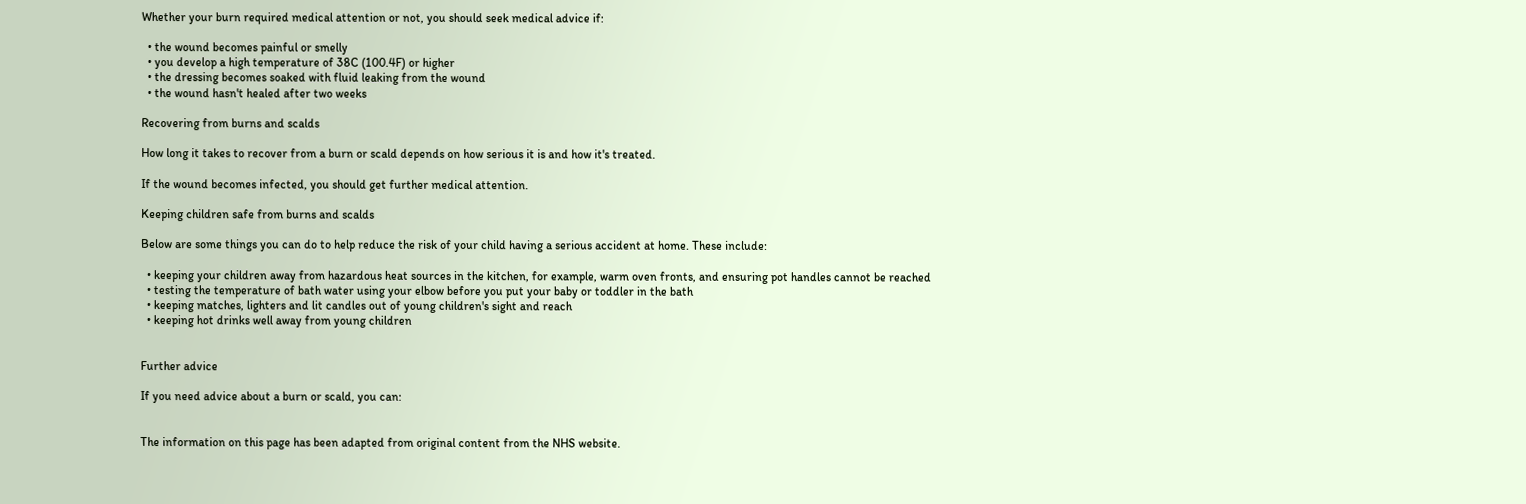Whether your burn required medical attention or not, you should seek medical advice if:

  • the wound becomes painful or smelly
  • you develop a high temperature of 38C (100.4F) or higher
  • the dressing becomes soaked with fluid leaking from the wound
  • the wound hasn't healed after two weeks

Recovering from burns and scalds

How long it takes to recover from a burn or scald depends on how serious it is and how it's treated.

If the wound becomes infected, you should get further medical attention.

Keeping children safe from burns and scalds

Below are some things you can do to help reduce the risk of your child having a serious accident at home. These include:

  • keeping your children away from hazardous heat sources in the kitchen, for example, warm oven fronts, and ensuring pot handles cannot be reached
  • testing the temperature of bath water using your elbow before you put your baby or toddler in the bath
  • keeping matches, lighters and lit candles out of young children's sight and reach
  • keeping hot drinks well away from young children


Further advice

If you need advice about a burn or scald, you can:


The information on this page has been adapted from original content from the NHS website.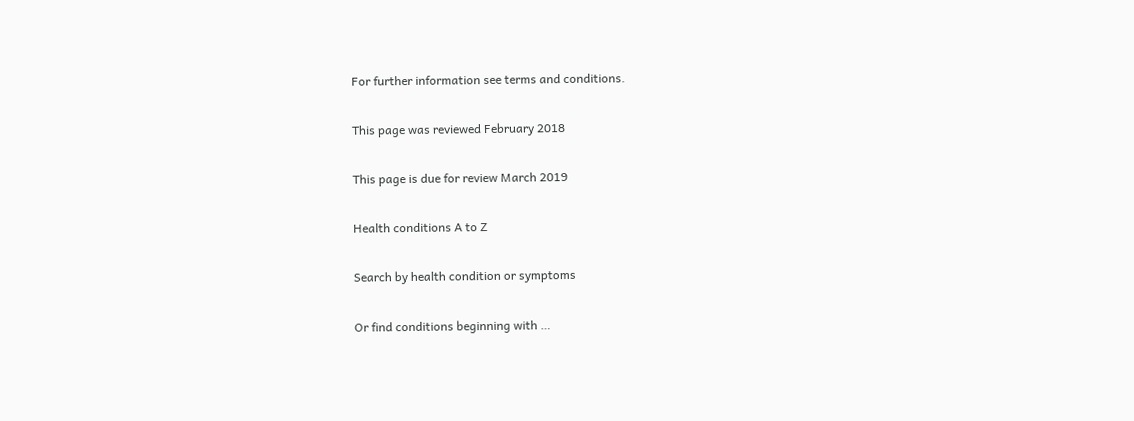For further information see terms and conditions.

This page was reviewed February 2018

This page is due for review March 2019

Health conditions A to Z

Search by health condition or symptoms

Or find conditions beginning with …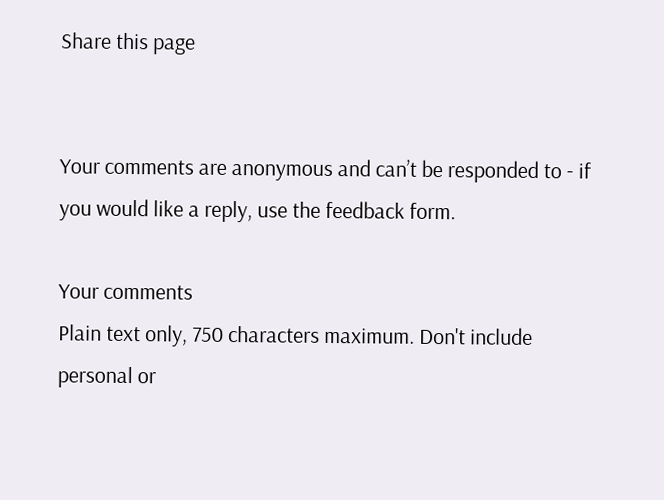Share this page


Your comments are anonymous and can’t be responded to - if you would like a reply, use the feedback form.

Your comments
Plain text only, 750 characters maximum. Don't include personal or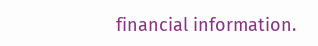financial information.